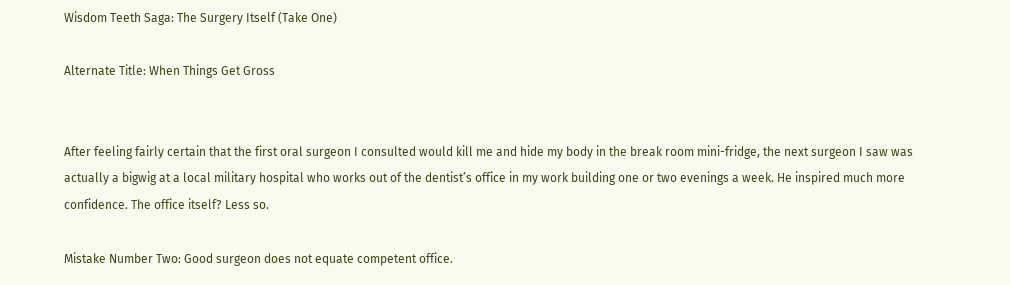Wisdom Teeth Saga: The Surgery Itself (Take One)

Alternate Title: When Things Get Gross


After feeling fairly certain that the first oral surgeon I consulted would kill me and hide my body in the break room mini-fridge, the next surgeon I saw was actually a bigwig at a local military hospital who works out of the dentist’s office in my work building one or two evenings a week. He inspired much more confidence. The office itself? Less so.

Mistake Number Two: Good surgeon does not equate competent office.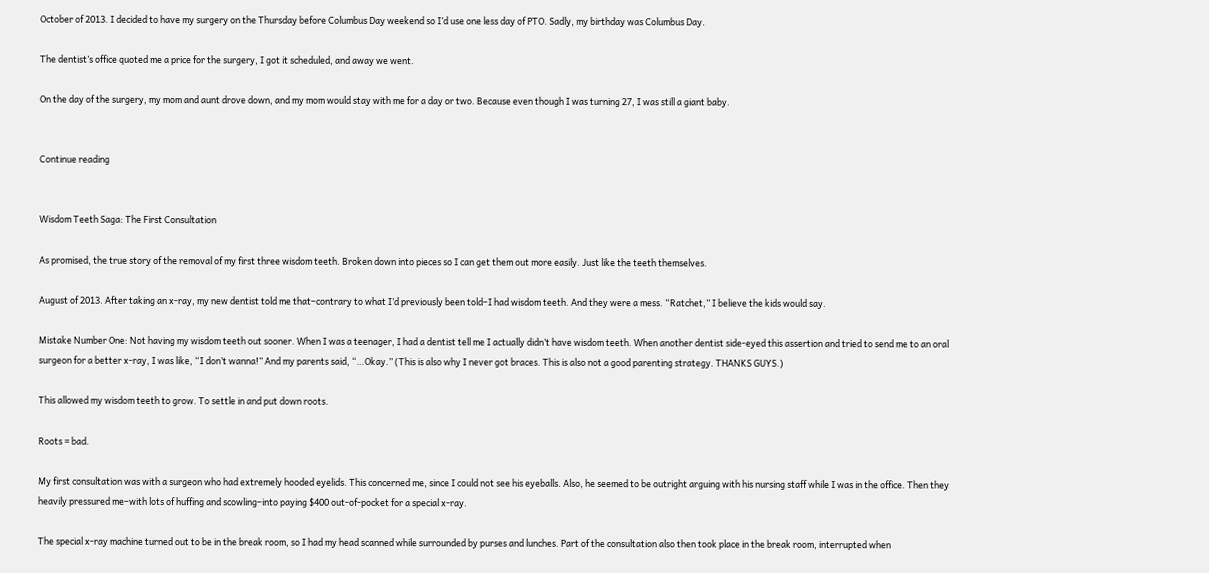October of 2013. I decided to have my surgery on the Thursday before Columbus Day weekend so I’d use one less day of PTO. Sadly, my birthday was Columbus Day.

The dentist’s office quoted me a price for the surgery, I got it scheduled, and away we went.

On the day of the surgery, my mom and aunt drove down, and my mom would stay with me for a day or two. Because even though I was turning 27, I was still a giant baby.


Continue reading


Wisdom Teeth Saga: The First Consultation

As promised, the true story of the removal of my first three wisdom teeth. Broken down into pieces so I can get them out more easily. Just like the teeth themselves.

August of 2013. After taking an x-ray, my new dentist told me that–contrary to what I’d previously been told–I had wisdom teeth. And they were a mess. “Ratchet,” I believe the kids would say.

Mistake Number One: Not having my wisdom teeth out sooner. When I was a teenager, I had a dentist tell me I actually didn’t have wisdom teeth. When another dentist side-eyed this assertion and tried to send me to an oral surgeon for a better x-ray, I was like, “I don’t wanna!” And my parents said, “…Okay.” (This is also why I never got braces. This is also not a good parenting strategy. THANKS GUYS.)

This allowed my wisdom teeth to grow. To settle in and put down roots.

Roots = bad.

My first consultation was with a surgeon who had extremely hooded eyelids. This concerned me, since I could not see his eyeballs. Also, he seemed to be outright arguing with his nursing staff while I was in the office. Then they heavily pressured me–with lots of huffing and scowling–into paying $400 out-of-pocket for a special x-ray.

The special x-ray machine turned out to be in the break room, so I had my head scanned while surrounded by purses and lunches. Part of the consultation also then took place in the break room, interrupted when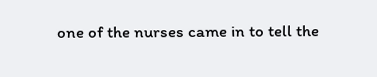one of the nurses came in to tell the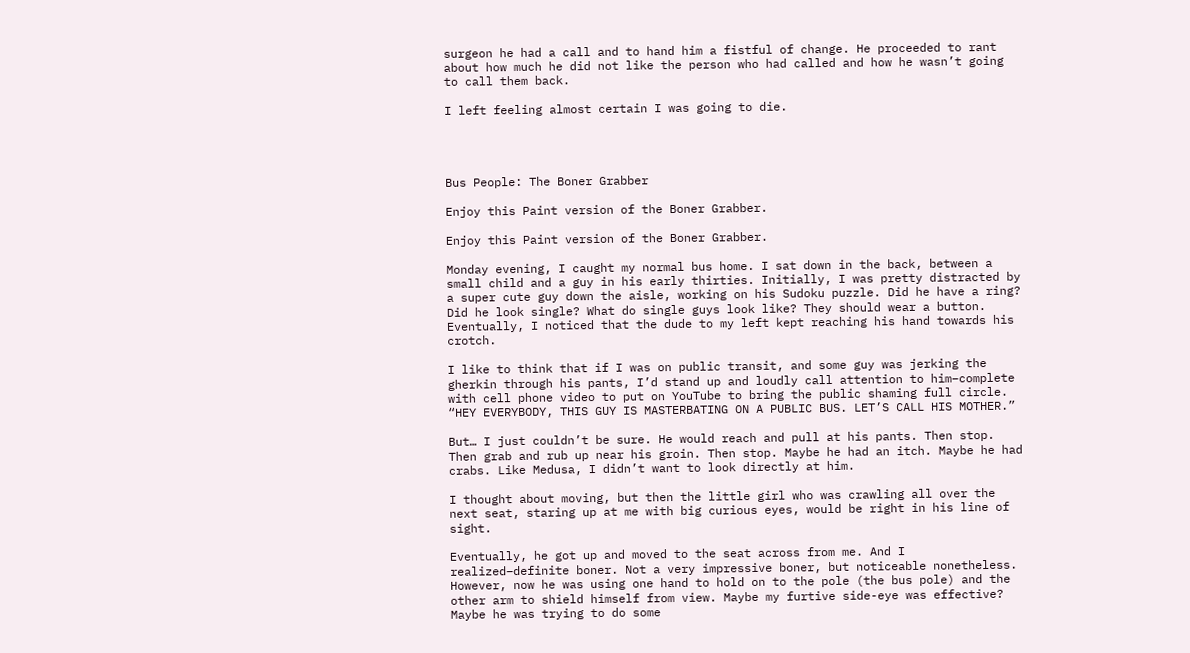surgeon he had a call and to hand him a fistful of change. He proceeded to rant about how much he did not like the person who had called and how he wasn’t going to call them back.

I left feeling almost certain I was going to die.




Bus People: The Boner Grabber

Enjoy this Paint version of the Boner Grabber.

Enjoy this Paint version of the Boner Grabber.

Monday evening, I caught my normal bus home. I sat down in the back, between a small child and a guy in his early thirties. Initially, I was pretty distracted by a super cute guy down the aisle, working on his Sudoku puzzle. Did he have a ring? Did he look single? What do single guys look like? They should wear a button. Eventually, I noticed that the dude to my left kept reaching his hand towards his crotch.

I like to think that if I was on public transit, and some guy was jerking the gherkin through his pants, I’d stand up and loudly call attention to him–complete with cell phone video to put on YouTube to bring the public shaming full circle. “HEY EVERYBODY, THIS GUY IS MASTERBATING ON A PUBLIC BUS. LET’S CALL HIS MOTHER.”

But… I just couldn’t be sure. He would reach and pull at his pants. Then stop. Then grab and rub up near his groin. Then stop. Maybe he had an itch. Maybe he had crabs. Like Medusa, I didn’t want to look directly at him.

I thought about moving, but then the little girl who was crawling all over the next seat, staring up at me with big curious eyes, would be right in his line of sight.

Eventually, he got up and moved to the seat across from me. And I realized–definite boner. Not a very impressive boner, but noticeable nonetheless. However, now he was using one hand to hold on to the pole (the bus pole) and the other arm to shield himself from view. Maybe my furtive side-eye was effective? Maybe he was trying to do some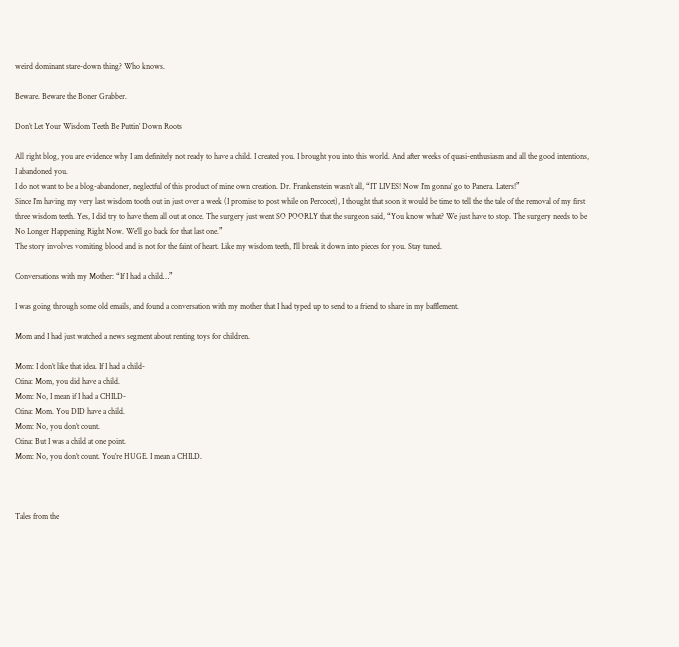weird dominant stare-down thing? Who knows.

Beware. Beware the Boner Grabber.

Don’t Let Your Wisdom Teeth Be Puttin’ Down Roots

All right blog, you are evidence why I am definitely not ready to have a child. I created you. I brought you into this world. And after weeks of quasi-enthusiasm and all the good intentions, I abandoned you.
I do not want to be a blog-abandoner, neglectful of this product of mine own creation. Dr. Frankenstein wasn’t all, “IT LIVES! Now I’m gonna’ go to Panera. Laters!”
Since I’m having my very last wisdom tooth out in just over a week (I promise to post while on Percocet), I thought that soon it would be time to tell the the tale of the removal of my first three wisdom teeth. Yes, I did try to have them all out at once. The surgery just went SO POORLY that the surgeon said, “You know what? We just have to stop. The surgery needs to be No Longer Happening Right Now. We’ll go back for that last one.”
The story involves vomiting blood and is not for the faint of heart. Like my wisdom teeth, I’ll break it down into pieces for you. Stay tuned.

Conversations with my Mother: “If I had a child…”

I was going through some old emails, and found a conversation with my mother that I had typed up to send to a friend to share in my bafflement.

Mom and I had just watched a news segment about renting toys for children.

Mom: I don’t like that idea. If I had a child-
Ctina: Mom, you did have a child.
Mom: No, I mean if I had a CHILD-
Ctina: Mom. You DID have a child.
Mom: No, you don’t count.
Ctina: But I was a child at one point.
Mom: No, you don’t count. You’re HUGE. I mean a CHILD.



Tales from the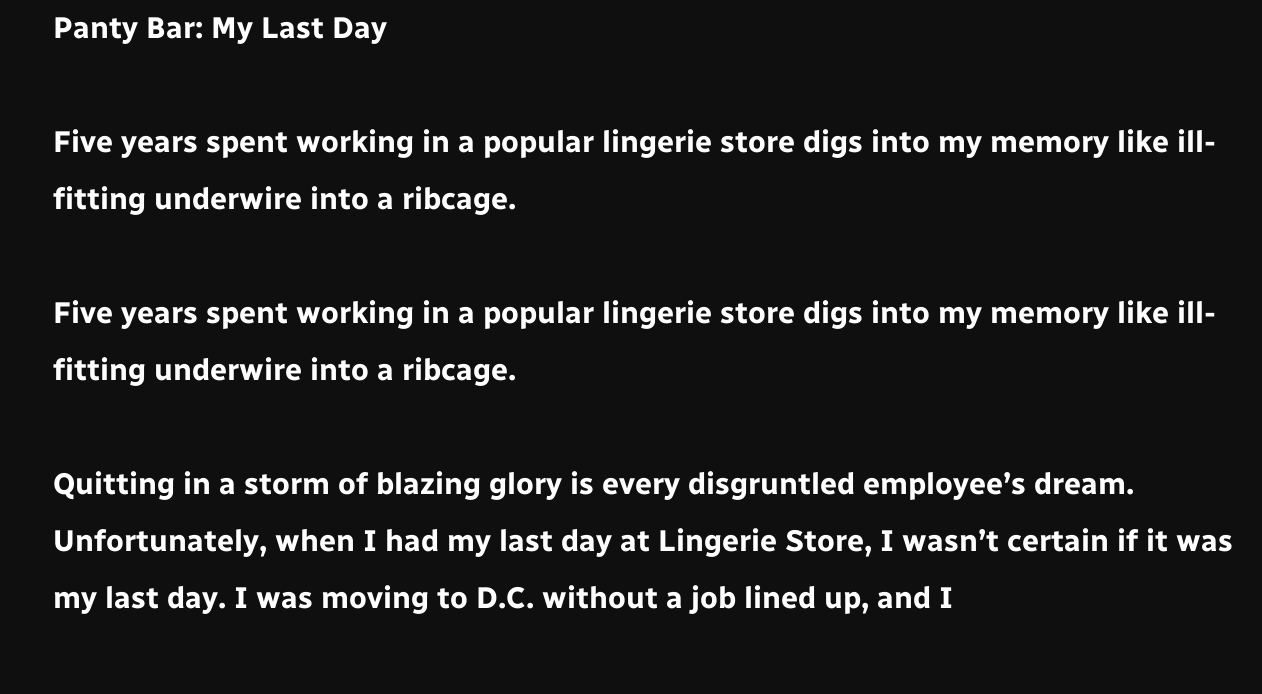Panty Bar: My Last Day

Five years spent working in a popular lingerie store digs into my memory like ill-fitting underwire into a ribcage.

Five years spent working in a popular lingerie store digs into my memory like ill-fitting underwire into a ribcage.

Quitting in a storm of blazing glory is every disgruntled employee’s dream. Unfortunately, when I had my last day at Lingerie Store, I wasn’t certain if it was my last day. I was moving to D.C. without a job lined up, and I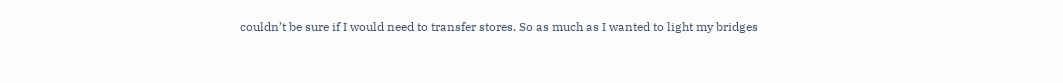couldn’t be sure if I would need to transfer stores. So as much as I wanted to light my bridges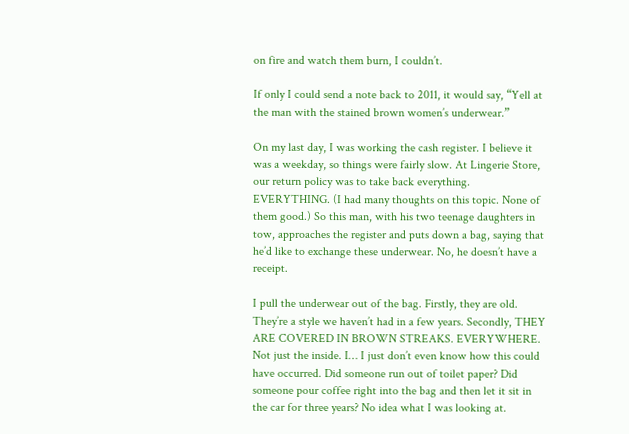on fire and watch them burn, I couldn’t.

If only I could send a note back to 2011, it would say, “Yell at the man with the stained brown women’s underwear.”

On my last day, I was working the cash register. I believe it was a weekday, so things were fairly slow. At Lingerie Store, our return policy was to take back everything. EVERYTHING. (I had many thoughts on this topic. None of them good.) So this man, with his two teenage daughters in tow, approaches the register and puts down a bag, saying that he’d like to exchange these underwear. No, he doesn’t have a receipt.

I pull the underwear out of the bag. Firstly, they are old. They’re a style we haven’t had in a few years. Secondly, THEY ARE COVERED IN BROWN STREAKS. EVERYWHERE. Not just the inside. I… I just don’t even know how this could have occurred. Did someone run out of toilet paper? Did someone pour coffee right into the bag and then let it sit in the car for three years? No idea what I was looking at.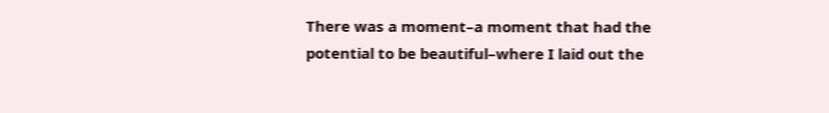There was a moment–a moment that had the potential to be beautiful–where I laid out the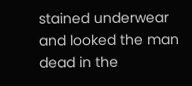stained underwear and looked the man dead in the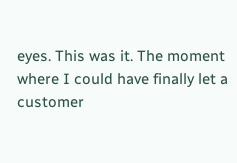eyes. This was it. The moment where I could have finally let a customer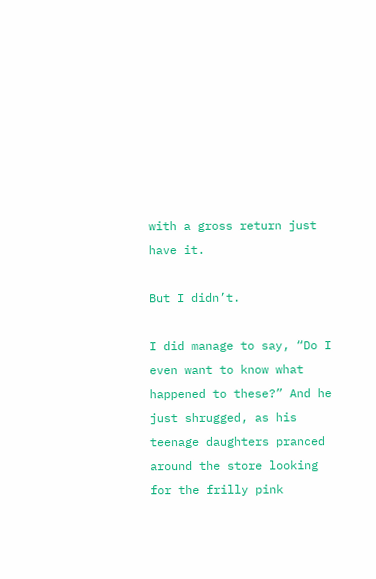with a gross return just have it.

But I didn’t.

I did manage to say, “Do I even want to know what happened to these?” And he just shrugged, as his teenage daughters pranced around the store looking for the frilly pink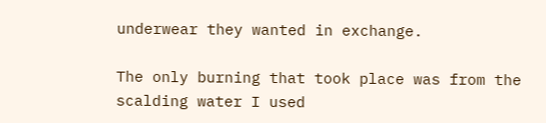underwear they wanted in exchange.

The only burning that took place was from the scalding water I used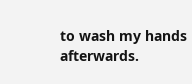to wash my hands afterwards.